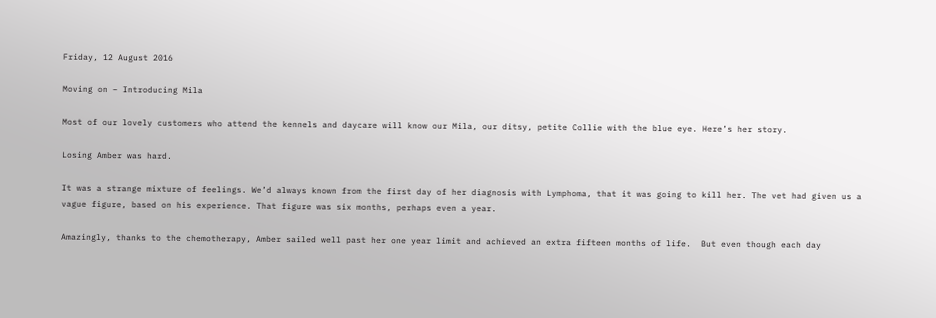Friday, 12 August 2016

Moving on – Introducing Mila

Most of our lovely customers who attend the kennels and daycare will know our Mila, our ditsy, petite Collie with the blue eye. Here’s her story.

Losing Amber was hard.

It was a strange mixture of feelings. We’d always known from the first day of her diagnosis with Lymphoma, that it was going to kill her. The vet had given us a vague figure, based on his experience. That figure was six months, perhaps even a year.

Amazingly, thanks to the chemotherapy, Amber sailed well past her one year limit and achieved an extra fifteen months of life.  But even though each day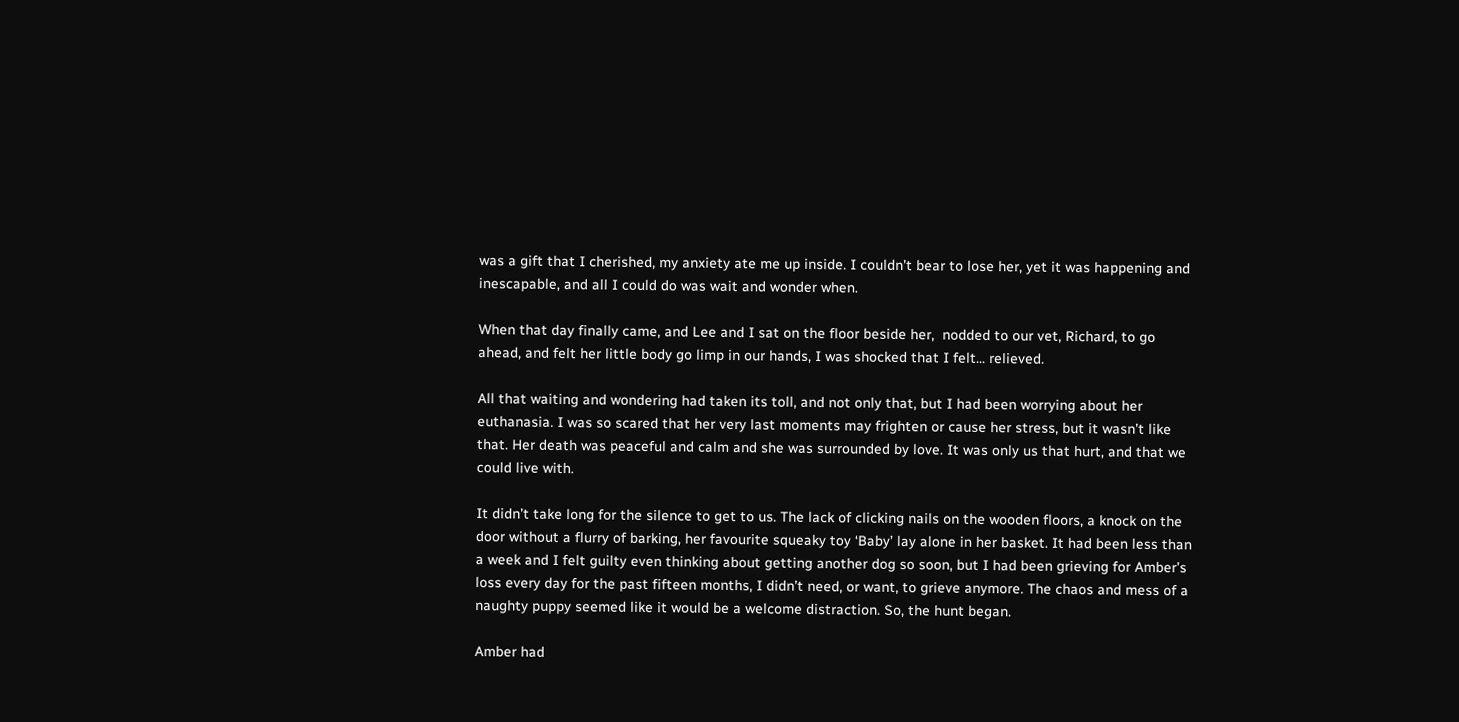was a gift that I cherished, my anxiety ate me up inside. I couldn’t bear to lose her, yet it was happening and inescapable, and all I could do was wait and wonder when.

When that day finally came, and Lee and I sat on the floor beside her,  nodded to our vet, Richard, to go ahead, and felt her little body go limp in our hands, I was shocked that I felt... relieved.

All that waiting and wondering had taken its toll, and not only that, but I had been worrying about her euthanasia. I was so scared that her very last moments may frighten or cause her stress, but it wasn’t like that. Her death was peaceful and calm and she was surrounded by love. It was only us that hurt, and that we could live with.

It didn’t take long for the silence to get to us. The lack of clicking nails on the wooden floors, a knock on the door without a flurry of barking, her favourite squeaky toy ‘Baby’ lay alone in her basket. It had been less than a week and I felt guilty even thinking about getting another dog so soon, but I had been grieving for Amber’s loss every day for the past fifteen months, I didn’t need, or want, to grieve anymore. The chaos and mess of a naughty puppy seemed like it would be a welcome distraction. So, the hunt began.

Amber had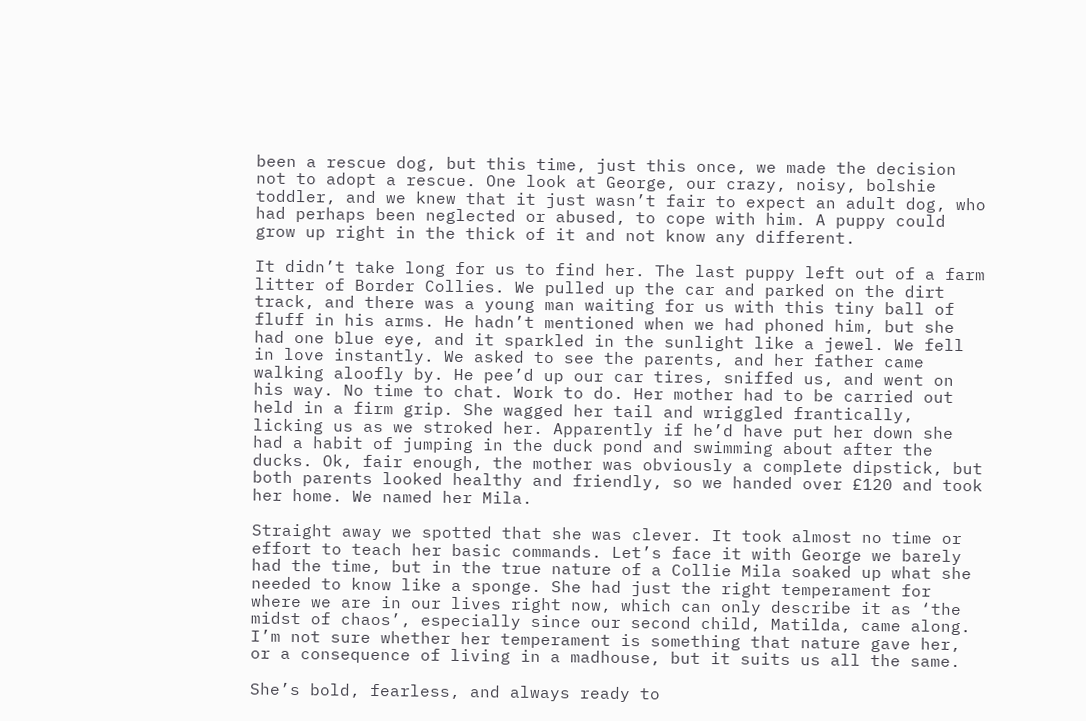been a rescue dog, but this time, just this once, we made the decision not to adopt a rescue. One look at George, our crazy, noisy, bolshie toddler, and we knew that it just wasn’t fair to expect an adult dog, who had perhaps been neglected or abused, to cope with him. A puppy could grow up right in the thick of it and not know any different.

It didn’t take long for us to find her. The last puppy left out of a farm litter of Border Collies. We pulled up the car and parked on the dirt track, and there was a young man waiting for us with this tiny ball of fluff in his arms. He hadn’t mentioned when we had phoned him, but she had one blue eye, and it sparkled in the sunlight like a jewel. We fell in love instantly. We asked to see the parents, and her father came walking aloofly by. He pee’d up our car tires, sniffed us, and went on his way. No time to chat. Work to do. Her mother had to be carried out held in a firm grip. She wagged her tail and wriggled frantically, licking us as we stroked her. Apparently if he’d have put her down she had a habit of jumping in the duck pond and swimming about after the ducks. Ok, fair enough, the mother was obviously a complete dipstick, but both parents looked healthy and friendly, so we handed over £120 and took her home. We named her Mila.

Straight away we spotted that she was clever. It took almost no time or effort to teach her basic commands. Let’s face it with George we barely had the time, but in the true nature of a Collie Mila soaked up what she needed to know like a sponge. She had just the right temperament for where we are in our lives right now, which can only describe it as ‘the midst of chaos’, especially since our second child, Matilda, came along. I’m not sure whether her temperament is something that nature gave her, or a consequence of living in a madhouse, but it suits us all the same.

She’s bold, fearless, and always ready to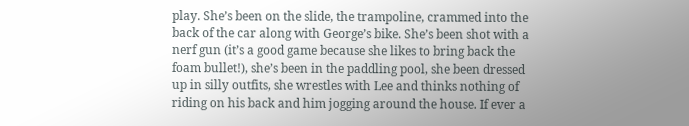play. She’s been on the slide, the trampoline, crammed into the back of the car along with George’s bike. She’s been shot with a nerf gun (it’s a good game because she likes to bring back the foam bullet!), she’s been in the paddling pool, she been dressed up in silly outfits, she wrestles with Lee and thinks nothing of riding on his back and him jogging around the house. If ever a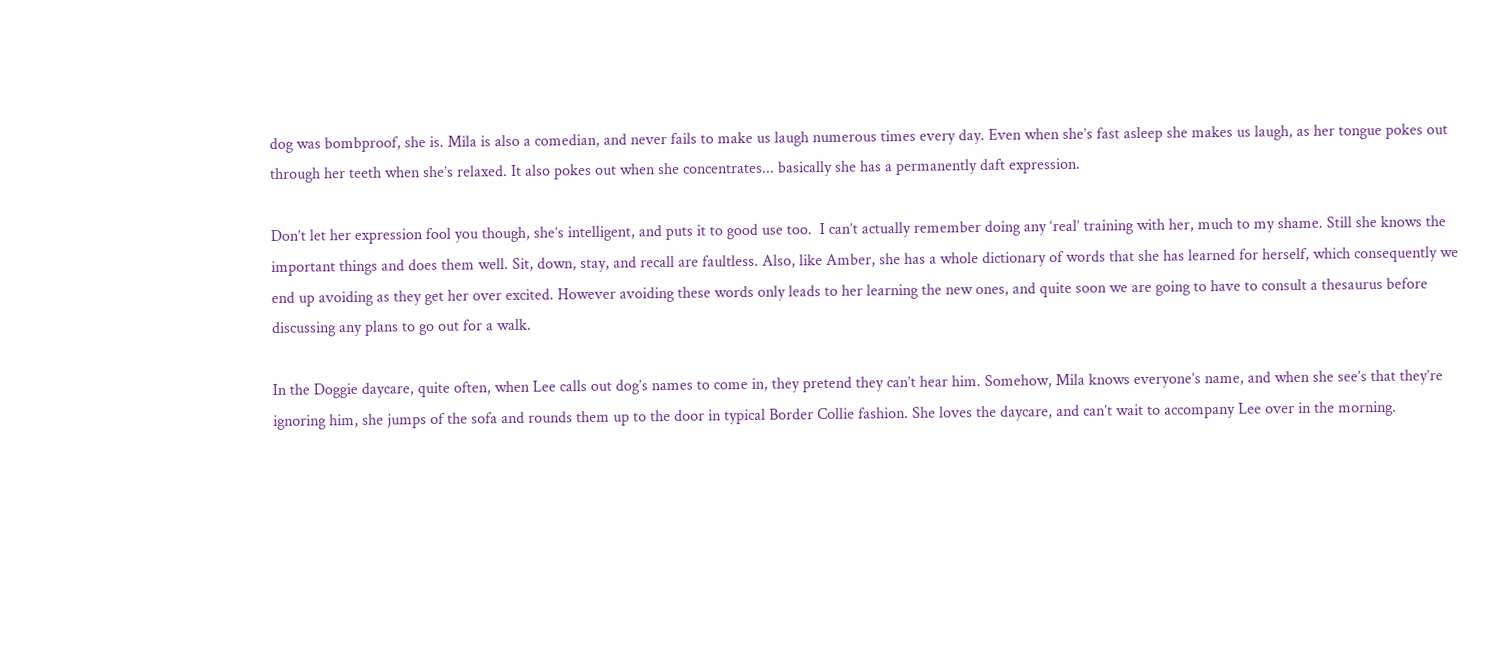dog was bombproof, she is. Mila is also a comedian, and never fails to make us laugh numerous times every day. Even when she’s fast asleep she makes us laugh, as her tongue pokes out through her teeth when she’s relaxed. It also pokes out when she concentrates... basically she has a permanently daft expression.

Don’t let her expression fool you though, she’s intelligent, and puts it to good use too.  I can’t actually remember doing any ‘real’ training with her, much to my shame. Still she knows the important things and does them well. Sit, down, stay, and recall are faultless. Also, like Amber, she has a whole dictionary of words that she has learned for herself, which consequently we end up avoiding as they get her over excited. However avoiding these words only leads to her learning the new ones, and quite soon we are going to have to consult a thesaurus before discussing any plans to go out for a walk.

In the Doggie daycare, quite often, when Lee calls out dog’s names to come in, they pretend they can’t hear him. Somehow, Mila knows everyone’s name, and when she see’s that they’re ignoring him, she jumps of the sofa and rounds them up to the door in typical Border Collie fashion. She loves the daycare, and can’t wait to accompany Lee over in the morning.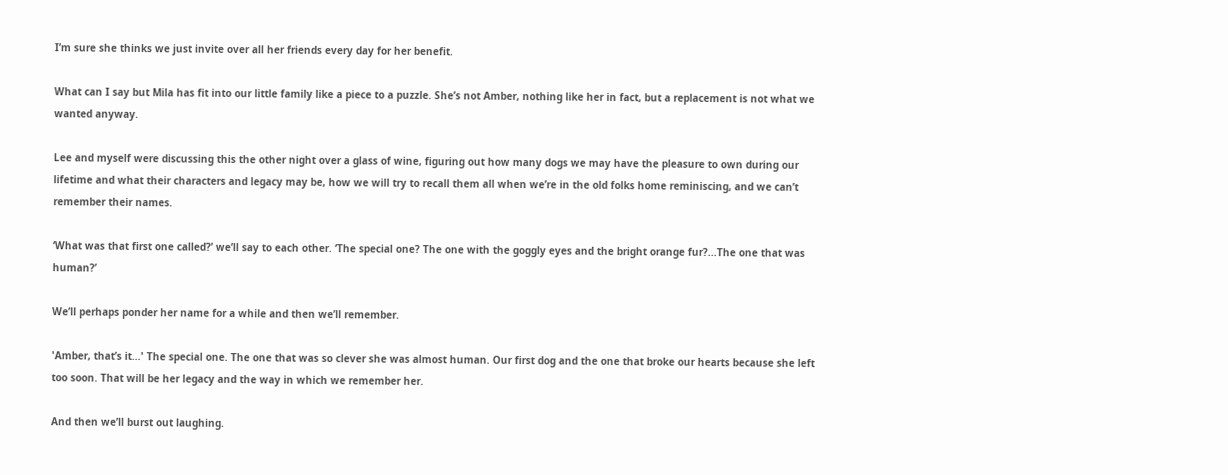I’m sure she thinks we just invite over all her friends every day for her benefit.

What can I say but Mila has fit into our little family like a piece to a puzzle. She’s not Amber, nothing like her in fact, but a replacement is not what we wanted anyway.

Lee and myself were discussing this the other night over a glass of wine, figuring out how many dogs we may have the pleasure to own during our lifetime and what their characters and legacy may be, how we will try to recall them all when we’re in the old folks home reminiscing, and we can’t remember their names.

‘What was that first one called?’ we’ll say to each other. ‘The special one? The one with the goggly eyes and the bright orange fur?...The one that was human?’

We’ll perhaps ponder her name for a while and then we’ll remember.

'Amber, that’s it...' The special one. The one that was so clever she was almost human. Our first dog and the one that broke our hearts because she left too soon. That will be her legacy and the way in which we remember her.

And then we’ll burst out laughing.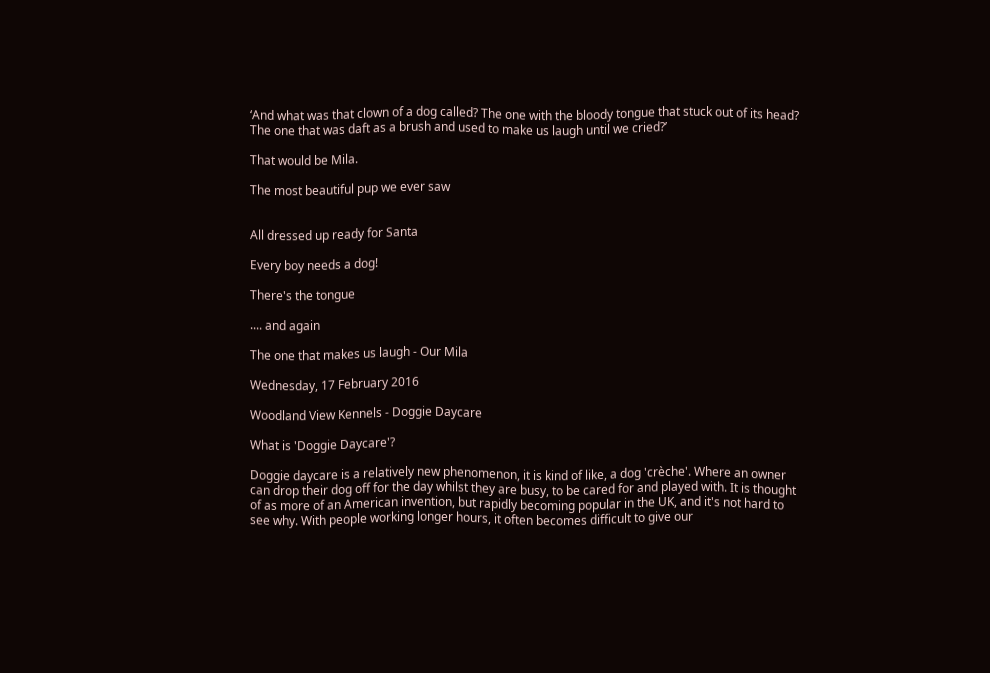‘And what was that clown of a dog called? The one with the bloody tongue that stuck out of its head? The one that was daft as a brush and used to make us laugh until we cried?’

That would be Mila.

The most beautiful pup we ever saw


All dressed up ready for Santa

Every boy needs a dog!

There's the tongue

.... and again

The one that makes us laugh - Our Mila

Wednesday, 17 February 2016

Woodland View Kennels - Doggie Daycare

What is 'Doggie Daycare'?

Doggie daycare is a relatively new phenomenon, it is kind of like, a dog 'crèche'. Where an owner can drop their dog off for the day whilst they are busy, to be cared for and played with. It is thought of as more of an American invention, but rapidly becoming popular in the UK, and it's not hard to see why. With people working longer hours, it often becomes difficult to give our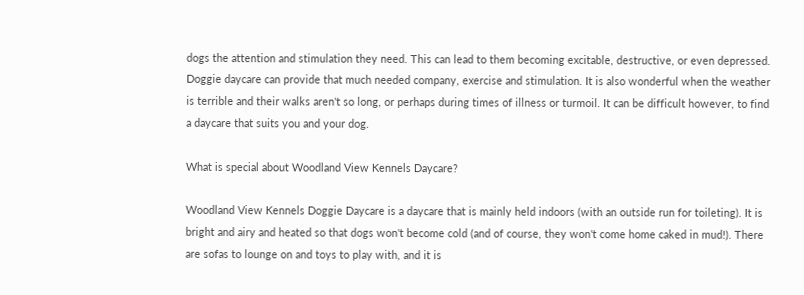dogs the attention and stimulation they need. This can lead to them becoming excitable, destructive, or even depressed. Doggie daycare can provide that much needed company, exercise and stimulation. It is also wonderful when the weather is terrible and their walks aren't so long, or perhaps during times of illness or turmoil. It can be difficult however, to find a daycare that suits you and your dog.

What is special about Woodland View Kennels Daycare?

Woodland View Kennels Doggie Daycare is a daycare that is mainly held indoors (with an outside run for toileting). It is bright and airy and heated so that dogs won't become cold (and of course, they won't come home caked in mud!). There are sofas to lounge on and toys to play with, and it is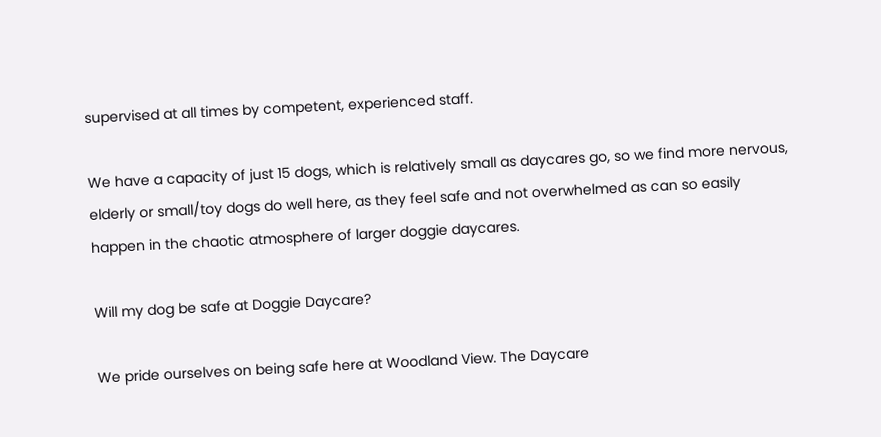supervised at all times by competent, experienced staff.

We have a capacity of just 15 dogs, which is relatively small as daycares go, so we find more nervous, elderly or small/toy dogs do well here, as they feel safe and not overwhelmed as can so easily happen in the chaotic atmosphere of larger doggie daycares.

Will my dog be safe at Doggie Daycare?

We pride ourselves on being safe here at Woodland View. The Daycare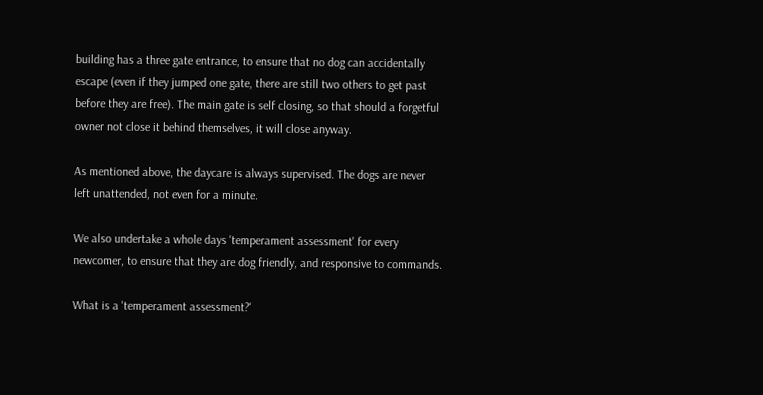building has a three gate entrance, to ensure that no dog can accidentally escape (even if they jumped one gate, there are still two others to get past before they are free). The main gate is self closing, so that should a forgetful owner not close it behind themselves, it will close anyway.

As mentioned above, the daycare is always supervised. The dogs are never left unattended, not even for a minute.

We also undertake a whole days 'temperament assessment' for every newcomer, to ensure that they are dog friendly, and responsive to commands.

What is a 'temperament assessment?'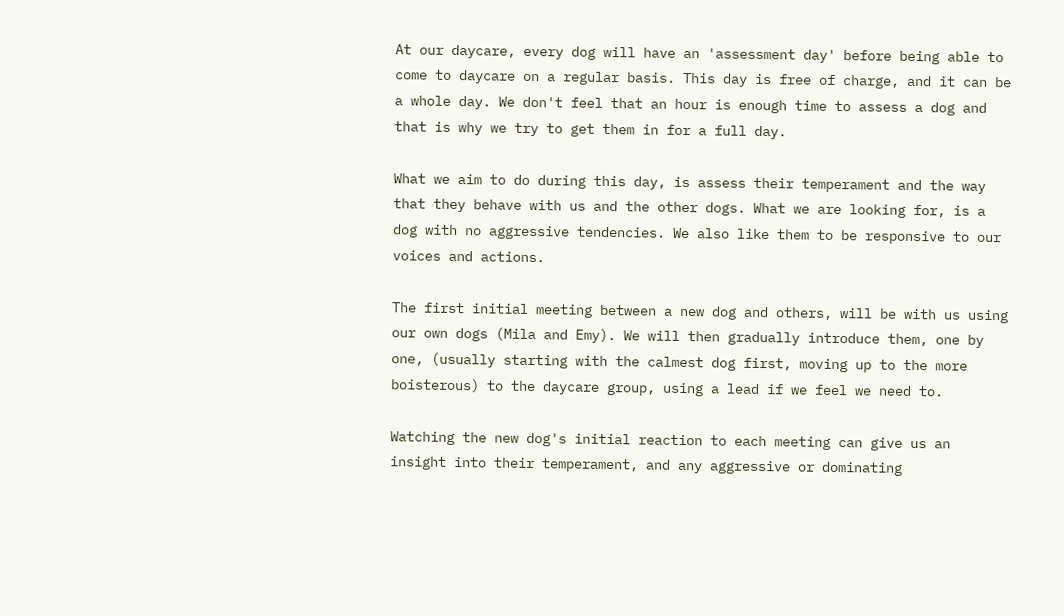At our daycare, every dog will have an 'assessment day' before being able to come to daycare on a regular basis. This day is free of charge, and it can be a whole day. We don't feel that an hour is enough time to assess a dog and that is why we try to get them in for a full day.

What we aim to do during this day, is assess their temperament and the way that they behave with us and the other dogs. What we are looking for, is a dog with no aggressive tendencies. We also like them to be responsive to our voices and actions.

The first initial meeting between a new dog and others, will be with us using our own dogs (Mila and Emy). We will then gradually introduce them, one by one, (usually starting with the calmest dog first, moving up to the more boisterous) to the daycare group, using a lead if we feel we need to.

Watching the new dog's initial reaction to each meeting can give us an insight into their temperament, and any aggressive or dominating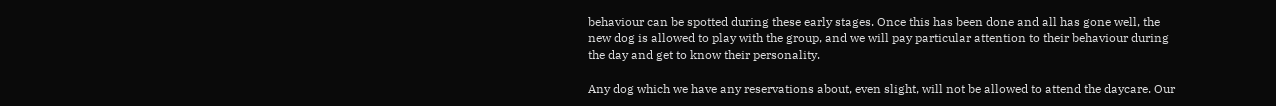behaviour can be spotted during these early stages. Once this has been done and all has gone well, the new dog is allowed to play with the group, and we will pay particular attention to their behaviour during the day and get to know their personality.

Any dog which we have any reservations about, even slight, will not be allowed to attend the daycare. Our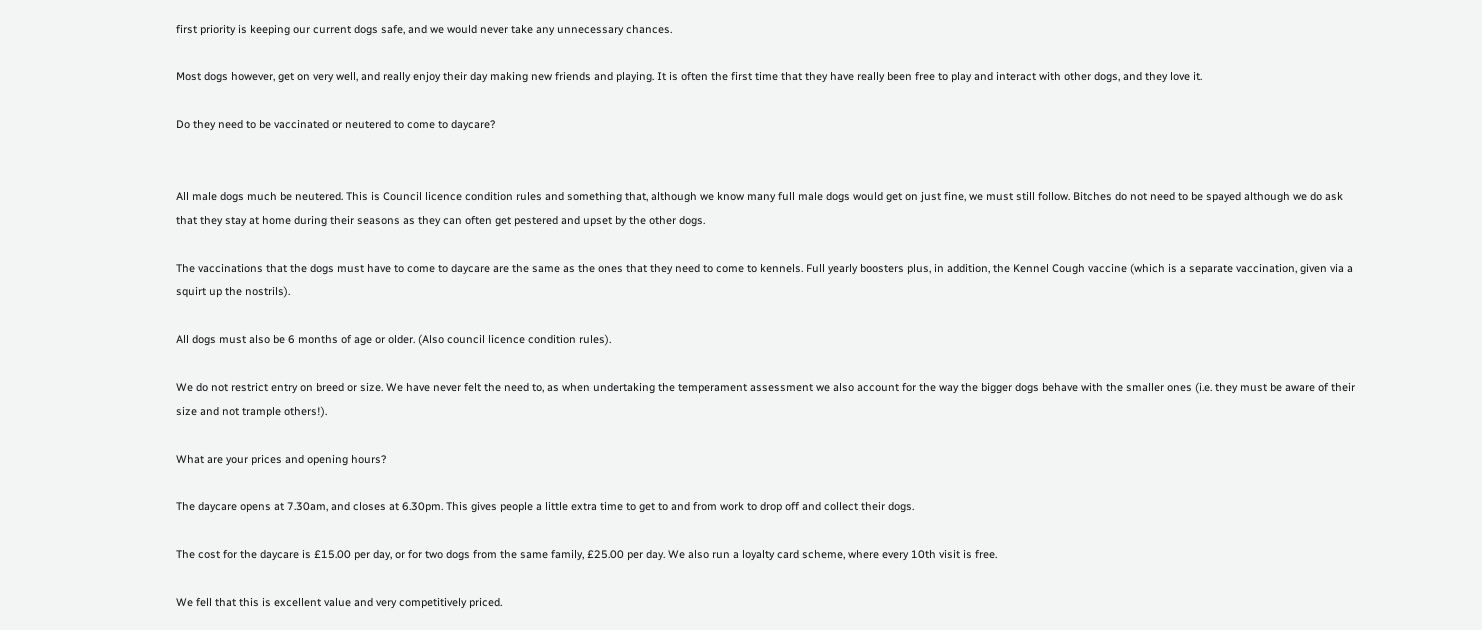first priority is keeping our current dogs safe, and we would never take any unnecessary chances.

Most dogs however, get on very well, and really enjoy their day making new friends and playing. It is often the first time that they have really been free to play and interact with other dogs, and they love it.

Do they need to be vaccinated or neutered to come to daycare?


All male dogs much be neutered. This is Council licence condition rules and something that, although we know many full male dogs would get on just fine, we must still follow. Bitches do not need to be spayed although we do ask that they stay at home during their seasons as they can often get pestered and upset by the other dogs.

The vaccinations that the dogs must have to come to daycare are the same as the ones that they need to come to kennels. Full yearly boosters plus, in addition, the Kennel Cough vaccine (which is a separate vaccination, given via a squirt up the nostrils).

All dogs must also be 6 months of age or older. (Also council licence condition rules).

We do not restrict entry on breed or size. We have never felt the need to, as when undertaking the temperament assessment we also account for the way the bigger dogs behave with the smaller ones (i.e. they must be aware of their size and not trample others!).

What are your prices and opening hours?

The daycare opens at 7.30am, and closes at 6.30pm. This gives people a little extra time to get to and from work to drop off and collect their dogs.

The cost for the daycare is £15.00 per day, or for two dogs from the same family, £25.00 per day. We also run a loyalty card scheme, where every 10th visit is free.

We fell that this is excellent value and very competitively priced.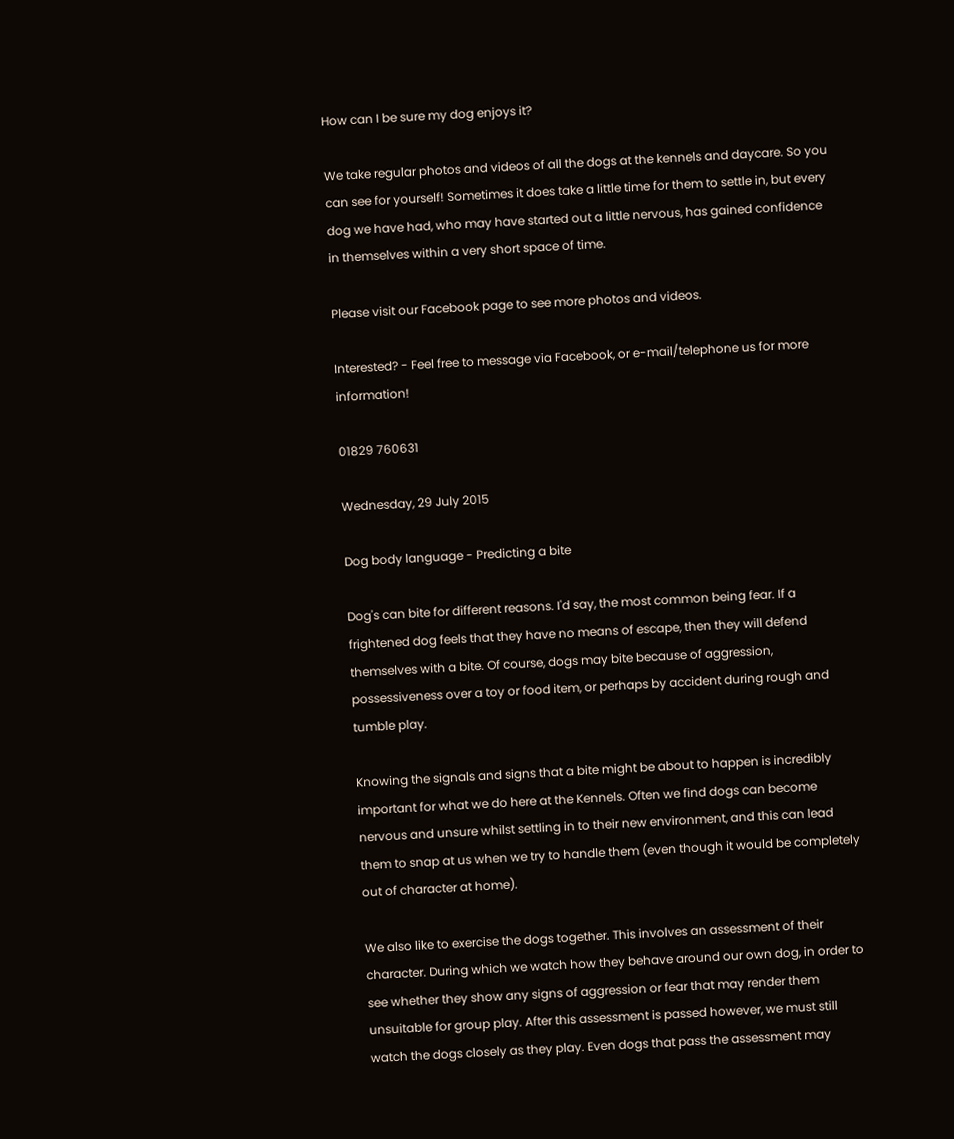How can I be sure my dog enjoys it?

We take regular photos and videos of all the dogs at the kennels and daycare. So you can see for yourself! Sometimes it does take a little time for them to settle in, but every dog we have had, who may have started out a little nervous, has gained confidence in themselves within a very short space of time.

Please visit our Facebook page to see more photos and videos.

Interested? - Feel free to message via Facebook, or e-mail/telephone us for more information!

01829 760631

Wednesday, 29 July 2015

Dog body language - Predicting a bite

Dog's can bite for different reasons. I'd say, the most common being fear. If a frightened dog feels that they have no means of escape, then they will defend themselves with a bite. Of course, dogs may bite because of aggression, possessiveness over a toy or food item, or perhaps by accident during rough and tumble play.

Knowing the signals and signs that a bite might be about to happen is incredibly important for what we do here at the Kennels. Often we find dogs can become nervous and unsure whilst settling in to their new environment, and this can lead them to snap at us when we try to handle them (even though it would be completely out of character at home).

We also like to exercise the dogs together. This involves an assessment of their character. During which we watch how they behave around our own dog, in order to see whether they show any signs of aggression or fear that may render them unsuitable for group play. After this assessment is passed however, we must still watch the dogs closely as they play. Even dogs that pass the assessment may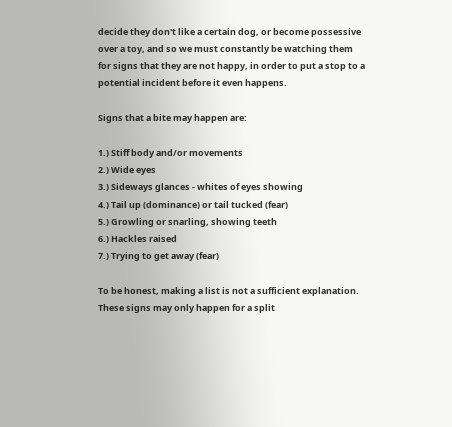decide they don't like a certain dog, or become possessive over a toy, and so we must constantly be watching them for signs that they are not happy, in order to put a stop to a potential incident before it even happens.

Signs that a bite may happen are:

1.) Stiff body and/or movements
2.) Wide eyes
3.) Sideways glances - whites of eyes showing
4.) Tail up (dominance) or tail tucked (fear)
5.) Growling or snarling, showing teeth
6.) Hackles raised
7.) Trying to get away (fear)

To be honest, making a list is not a sufficient explanation. These signs may only happen for a split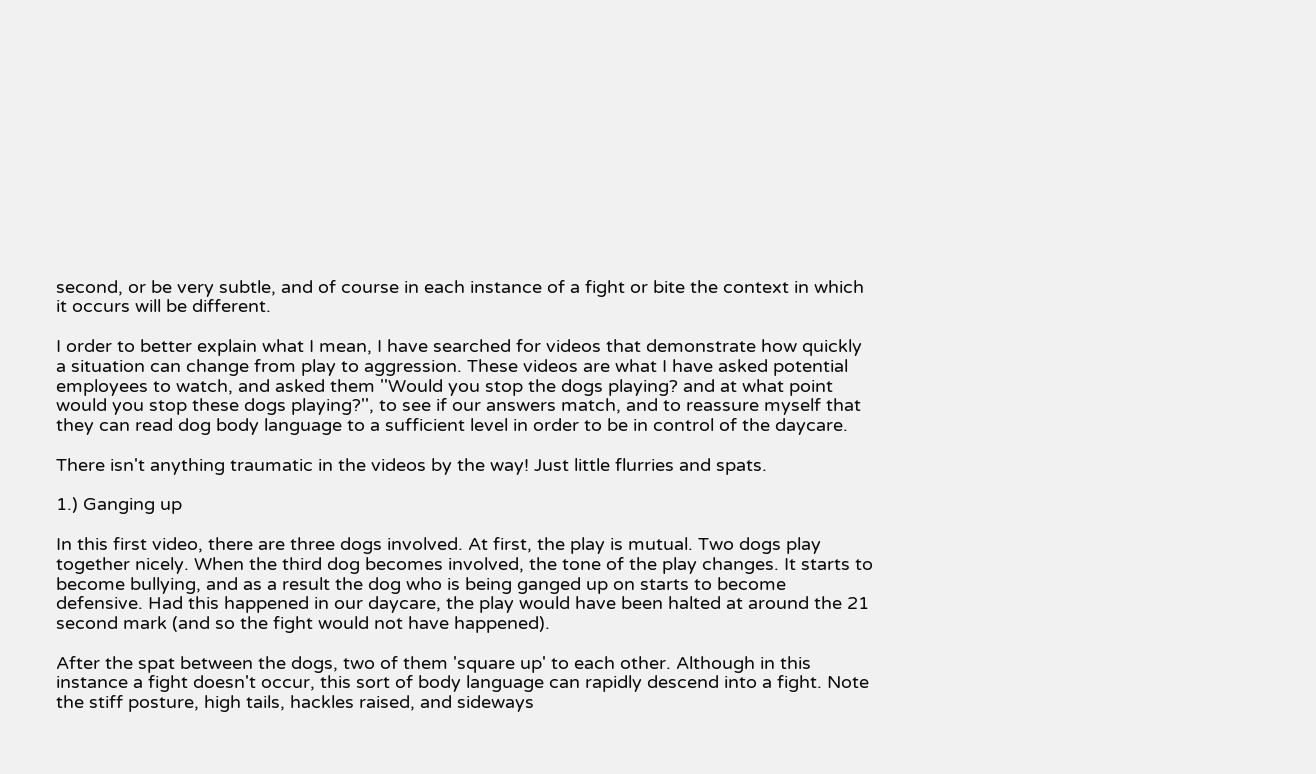second, or be very subtle, and of course in each instance of a fight or bite the context in which it occurs will be different.

I order to better explain what I mean, I have searched for videos that demonstrate how quickly a situation can change from play to aggression. These videos are what I have asked potential employees to watch, and asked them ''Would you stop the dogs playing? and at what point would you stop these dogs playing?'', to see if our answers match, and to reassure myself that they can read dog body language to a sufficient level in order to be in control of the daycare.

There isn't anything traumatic in the videos by the way! Just little flurries and spats.

1.) Ganging up

In this first video, there are three dogs involved. At first, the play is mutual. Two dogs play together nicely. When the third dog becomes involved, the tone of the play changes. It starts to become bullying, and as a result the dog who is being ganged up on starts to become defensive. Had this happened in our daycare, the play would have been halted at around the 21 second mark (and so the fight would not have happened).

After the spat between the dogs, two of them 'square up' to each other. Although in this instance a fight doesn't occur, this sort of body language can rapidly descend into a fight. Note the stiff posture, high tails, hackles raised, and sideways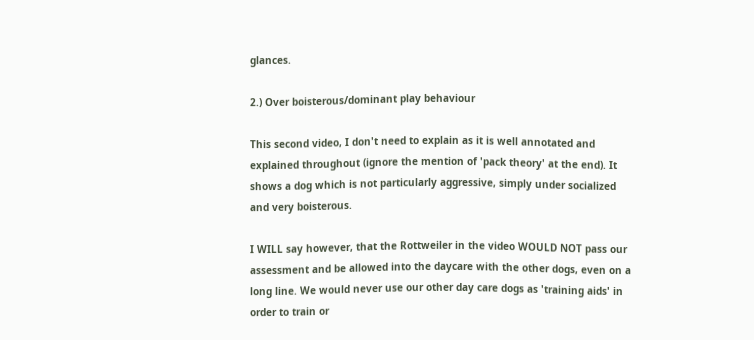glances.

2.) Over boisterous/dominant play behaviour

This second video, I don't need to explain as it is well annotated and explained throughout (ignore the mention of 'pack theory' at the end). It shows a dog which is not particularly aggressive, simply under socialized and very boisterous.

I WILL say however, that the Rottweiler in the video WOULD NOT pass our assessment and be allowed into the daycare with the other dogs, even on a long line. We would never use our other day care dogs as 'training aids' in order to train or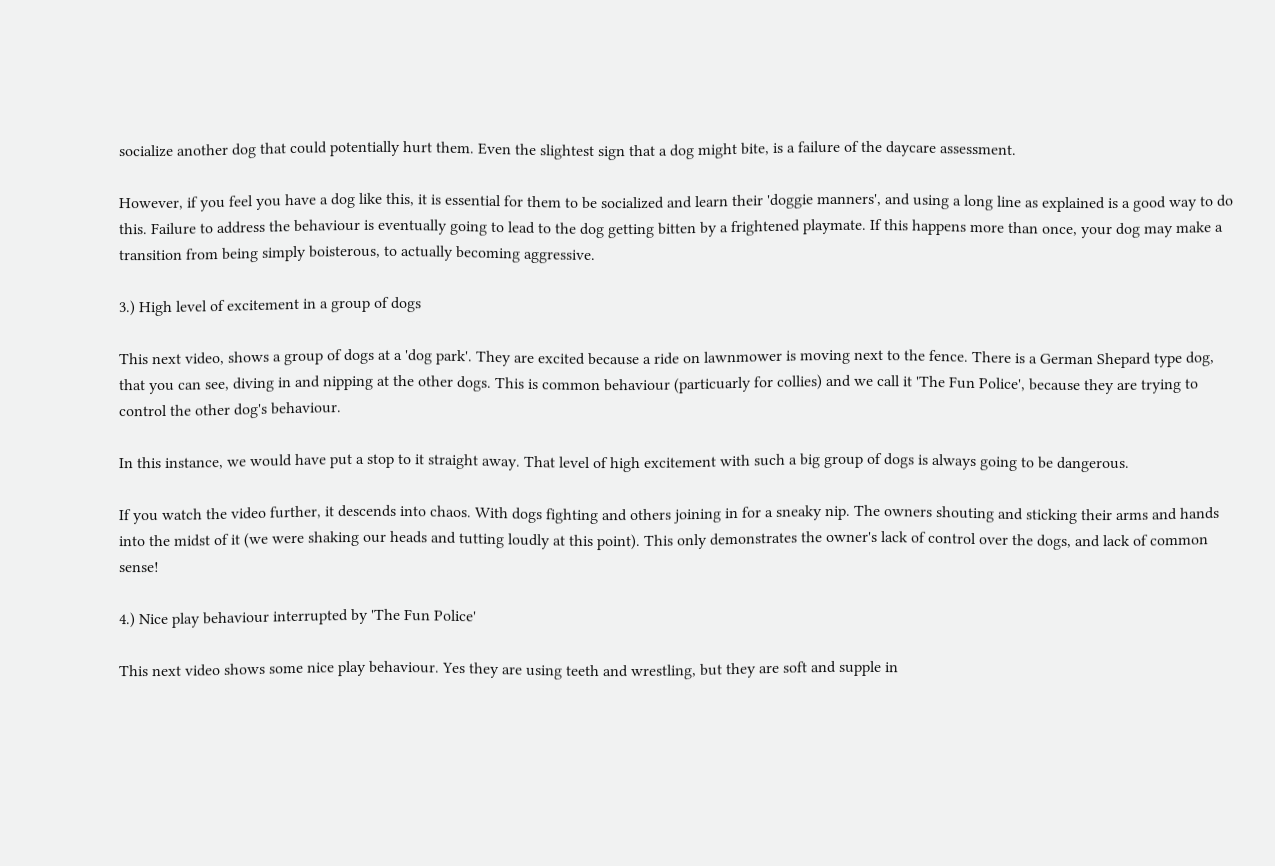socialize another dog that could potentially hurt them. Even the slightest sign that a dog might bite, is a failure of the daycare assessment.

However, if you feel you have a dog like this, it is essential for them to be socialized and learn their 'doggie manners', and using a long line as explained is a good way to do this. Failure to address the behaviour is eventually going to lead to the dog getting bitten by a frightened playmate. If this happens more than once, your dog may make a transition from being simply boisterous, to actually becoming aggressive.

3.) High level of excitement in a group of dogs

This next video, shows a group of dogs at a 'dog park'. They are excited because a ride on lawnmower is moving next to the fence. There is a German Shepard type dog, that you can see, diving in and nipping at the other dogs. This is common behaviour (particuarly for collies) and we call it 'The Fun Police', because they are trying to control the other dog's behaviour.

In this instance, we would have put a stop to it straight away. That level of high excitement with such a big group of dogs is always going to be dangerous.

If you watch the video further, it descends into chaos. With dogs fighting and others joining in for a sneaky nip. The owners shouting and sticking their arms and hands into the midst of it (we were shaking our heads and tutting loudly at this point). This only demonstrates the owner's lack of control over the dogs, and lack of common sense!

4.) Nice play behaviour interrupted by 'The Fun Police'

This next video shows some nice play behaviour. Yes they are using teeth and wrestling, but they are soft and supple in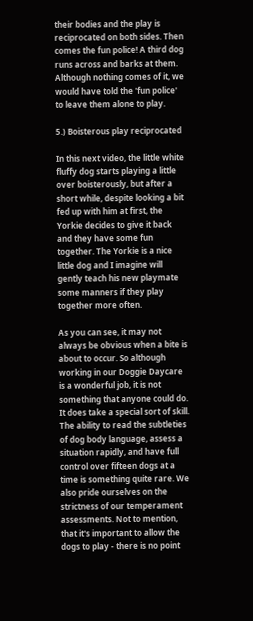their bodies and the play is reciprocated on both sides. Then comes the fun police! A third dog runs across and barks at them. Although nothing comes of it, we would have told the 'fun police' to leave them alone to play.

5.) Boisterous play reciprocated

In this next video, the little white fluffy dog starts playing a little over boisterously, but after a short while, despite looking a bit fed up with him at first, the Yorkie decides to give it back and they have some fun together. The Yorkie is a nice little dog and I imagine will gently teach his new playmate some manners if they play together more often.

As you can see, it may not always be obvious when a bite is about to occur. So although working in our Doggie Daycare is a wonderful job, it is not something that anyone could do. It does take a special sort of skill. The ability to read the subtleties of dog body language, assess a situation rapidly, and have full control over fifteen dogs at a time is something quite rare. We also pride ourselves on the strictness of our temperament assessments. Not to mention, that it's important to allow the dogs to play - there is no point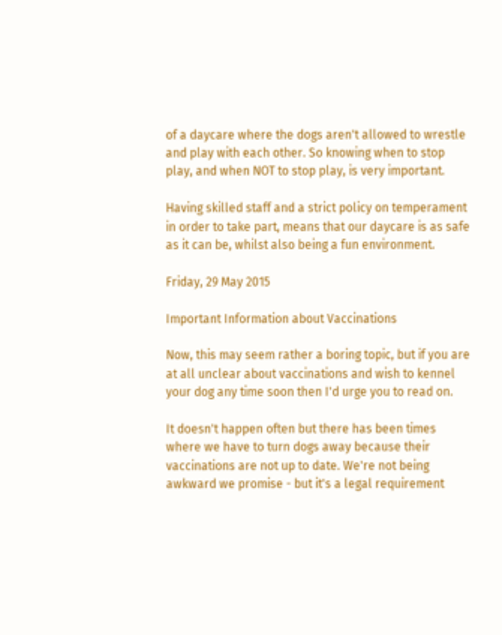of a daycare where the dogs aren't allowed to wrestle and play with each other. So knowing when to stop play, and when NOT to stop play, is very important.

Having skilled staff and a strict policy on temperament in order to take part, means that our daycare is as safe as it can be, whilst also being a fun environment.

Friday, 29 May 2015

Important Information about Vaccinations

Now, this may seem rather a boring topic, but if you are at all unclear about vaccinations and wish to kennel your dog any time soon then I'd urge you to read on.

It doesn't happen often but there has been times where we have to turn dogs away because their vaccinations are not up to date. We're not being awkward we promise - but it's a legal requirement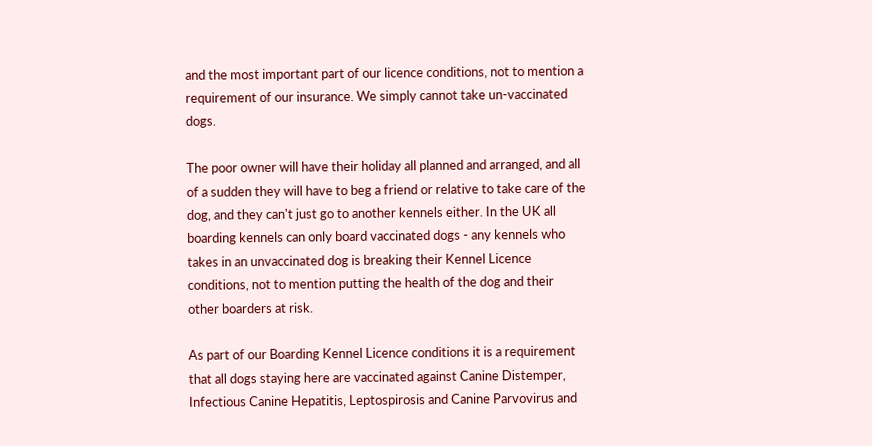and the most important part of our licence conditions, not to mention a requirement of our insurance. We simply cannot take un-vaccinated dogs.

The poor owner will have their holiday all planned and arranged, and all of a sudden they will have to beg a friend or relative to take care of the dog, and they can't just go to another kennels either. In the UK all boarding kennels can only board vaccinated dogs - any kennels who takes in an unvaccinated dog is breaking their Kennel Licence conditions, not to mention putting the health of the dog and their other boarders at risk.

As part of our Boarding Kennel Licence conditions it is a requirement that all dogs staying here are vaccinated against Canine Distemper, Infectious Canine Hepatitis, Leptospirosis and Canine Parvovirus and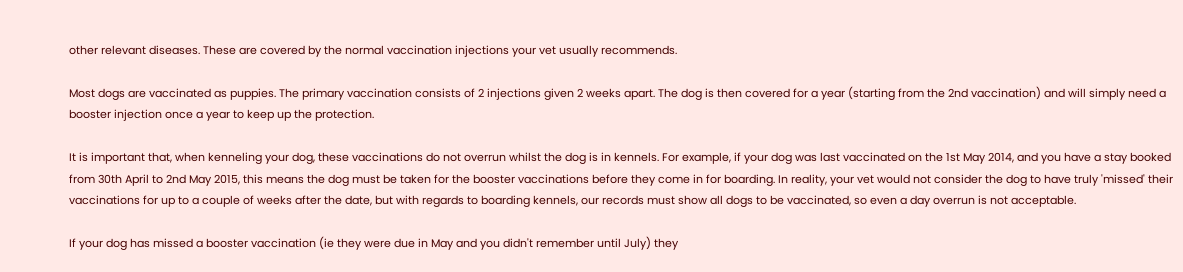other relevant diseases. These are covered by the normal vaccination injections your vet usually recommends.

Most dogs are vaccinated as puppies. The primary vaccination consists of 2 injections given 2 weeks apart. The dog is then covered for a year (starting from the 2nd vaccination) and will simply need a booster injection once a year to keep up the protection.

It is important that, when kenneling your dog, these vaccinations do not overrun whilst the dog is in kennels. For example, if your dog was last vaccinated on the 1st May 2014, and you have a stay booked from 30th April to 2nd May 2015, this means the dog must be taken for the booster vaccinations before they come in for boarding. In reality, your vet would not consider the dog to have truly 'missed' their vaccinations for up to a couple of weeks after the date, but with regards to boarding kennels, our records must show all dogs to be vaccinated, so even a day overrun is not acceptable.

If your dog has missed a booster vaccination (ie they were due in May and you didn't remember until July) they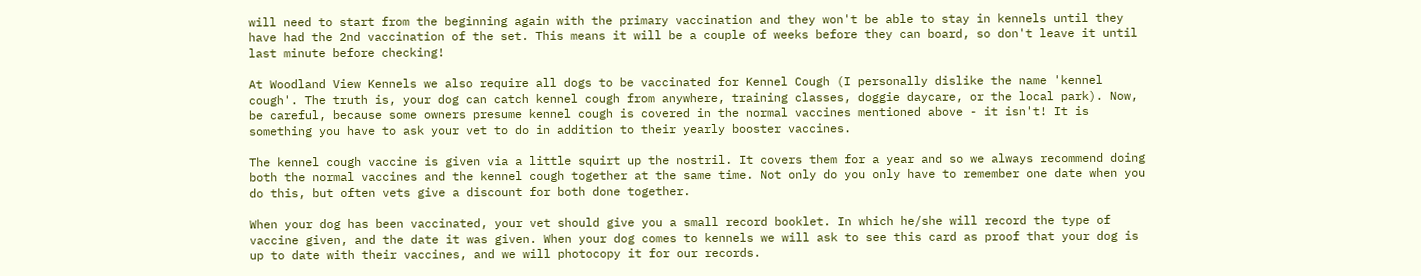will need to start from the beginning again with the primary vaccination and they won't be able to stay in kennels until they have had the 2nd vaccination of the set. This means it will be a couple of weeks before they can board, so don't leave it until last minute before checking!

At Woodland View Kennels we also require all dogs to be vaccinated for Kennel Cough (I personally dislike the name 'kennel cough'. The truth is, your dog can catch kennel cough from anywhere, training classes, doggie daycare, or the local park). Now, be careful, because some owners presume kennel cough is covered in the normal vaccines mentioned above - it isn't! It is something you have to ask your vet to do in addition to their yearly booster vaccines.

The kennel cough vaccine is given via a little squirt up the nostril. It covers them for a year and so we always recommend doing both the normal vaccines and the kennel cough together at the same time. Not only do you only have to remember one date when you do this, but often vets give a discount for both done together.

When your dog has been vaccinated, your vet should give you a small record booklet. In which he/she will record the type of vaccine given, and the date it was given. When your dog comes to kennels we will ask to see this card as proof that your dog is up to date with their vaccines, and we will photocopy it for our records.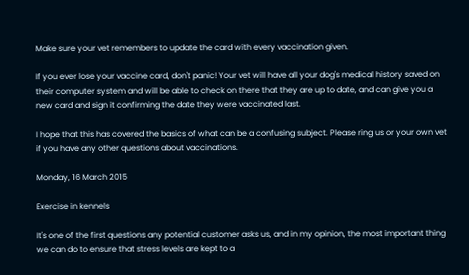Make sure your vet remembers to update the card with every vaccination given.

If you ever lose your vaccine card, don't panic! Your vet will have all your dog's medical history saved on their computer system and will be able to check on there that they are up to date, and can give you a new card and sign it confirming the date they were vaccinated last.

I hope that this has covered the basics of what can be a confusing subject. Please ring us or your own vet if you have any other questions about vaccinations.

Monday, 16 March 2015

Exercise in kennels

It's one of the first questions any potential customer asks us, and in my opinion, the most important thing we can do to ensure that stress levels are kept to a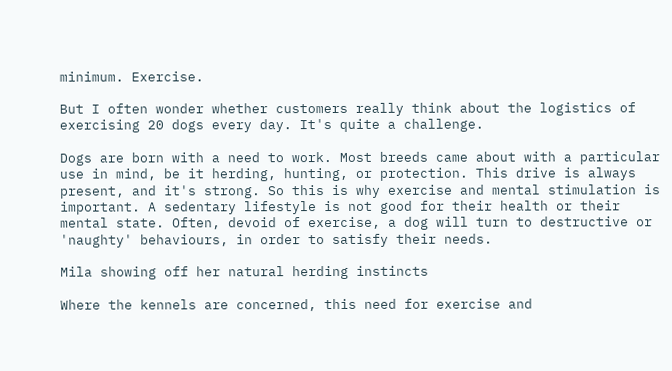minimum. Exercise.

But I often wonder whether customers really think about the logistics of exercising 20 dogs every day. It's quite a challenge.

Dogs are born with a need to work. Most breeds came about with a particular use in mind, be it herding, hunting, or protection. This drive is always present, and it's strong. So this is why exercise and mental stimulation is important. A sedentary lifestyle is not good for their health or their mental state. Often, devoid of exercise, a dog will turn to destructive or 'naughty' behaviours, in order to satisfy their needs.

Mila showing off her natural herding instincts

Where the kennels are concerned, this need for exercise and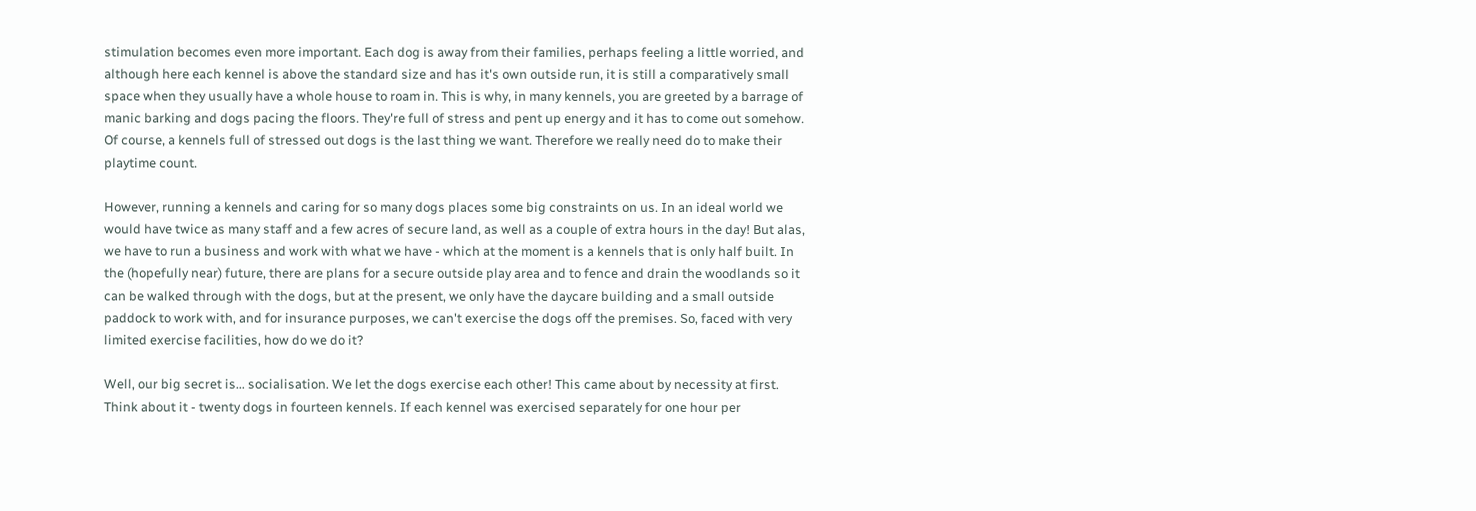stimulation becomes even more important. Each dog is away from their families, perhaps feeling a little worried, and although here each kennel is above the standard size and has it's own outside run, it is still a comparatively small space when they usually have a whole house to roam in. This is why, in many kennels, you are greeted by a barrage of manic barking and dogs pacing the floors. They're full of stress and pent up energy and it has to come out somehow. Of course, a kennels full of stressed out dogs is the last thing we want. Therefore we really need do to make their playtime count.

However, running a kennels and caring for so many dogs places some big constraints on us. In an ideal world we would have twice as many staff and a few acres of secure land, as well as a couple of extra hours in the day! But alas, we have to run a business and work with what we have - which at the moment is a kennels that is only half built. In the (hopefully near) future, there are plans for a secure outside play area and to fence and drain the woodlands so it can be walked through with the dogs, but at the present, we only have the daycare building and a small outside paddock to work with, and for insurance purposes, we can't exercise the dogs off the premises. So, faced with very limited exercise facilities, how do we do it?

Well, our big secret is... socialisation. We let the dogs exercise each other! This came about by necessity at first. Think about it - twenty dogs in fourteen kennels. If each kennel was exercised separately for one hour per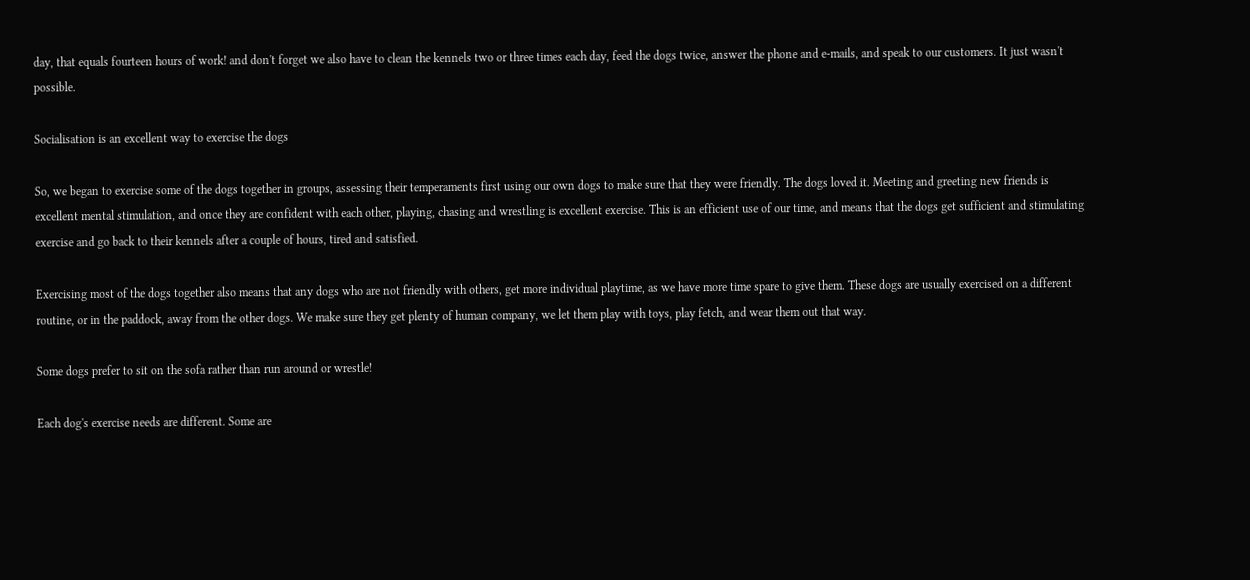day, that equals fourteen hours of work! and don't forget we also have to clean the kennels two or three times each day, feed the dogs twice, answer the phone and e-mails, and speak to our customers. It just wasn't possible.

Socialisation is an excellent way to exercise the dogs

So, we began to exercise some of the dogs together in groups, assessing their temperaments first using our own dogs to make sure that they were friendly. The dogs loved it. Meeting and greeting new friends is excellent mental stimulation, and once they are confident with each other, playing, chasing and wrestling is excellent exercise. This is an efficient use of our time, and means that the dogs get sufficient and stimulating exercise and go back to their kennels after a couple of hours, tired and satisfied.

Exercising most of the dogs together also means that any dogs who are not friendly with others, get more individual playtime, as we have more time spare to give them. These dogs are usually exercised on a different routine, or in the paddock, away from the other dogs. We make sure they get plenty of human company, we let them play with toys, play fetch, and wear them out that way.

Some dogs prefer to sit on the sofa rather than run around or wrestle!

Each dog's exercise needs are different. Some are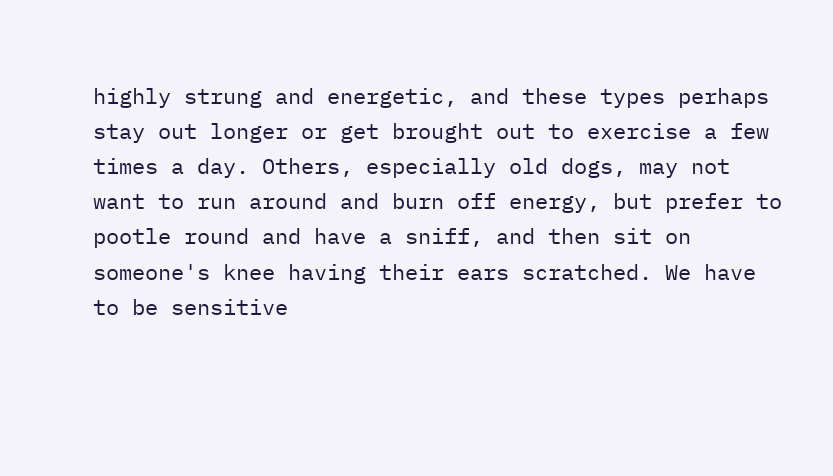highly strung and energetic, and these types perhaps stay out longer or get brought out to exercise a few times a day. Others, especially old dogs, may not want to run around and burn off energy, but prefer to pootle round and have a sniff, and then sit on someone's knee having their ears scratched. We have to be sensitive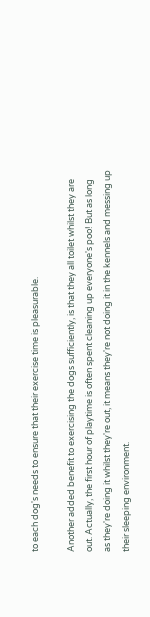to each dog's needs to ensure that their exercise time is pleasurable.

Another added benefit to exercising the dogs sufficiently, is that they all toilet whilst they are out. Actually, the first hour of playtime is often spent cleaning up everyone's poo! But as long as they're doing it whilst they're out, it means they're not doing it in the kennels and messing up their sleeping environment.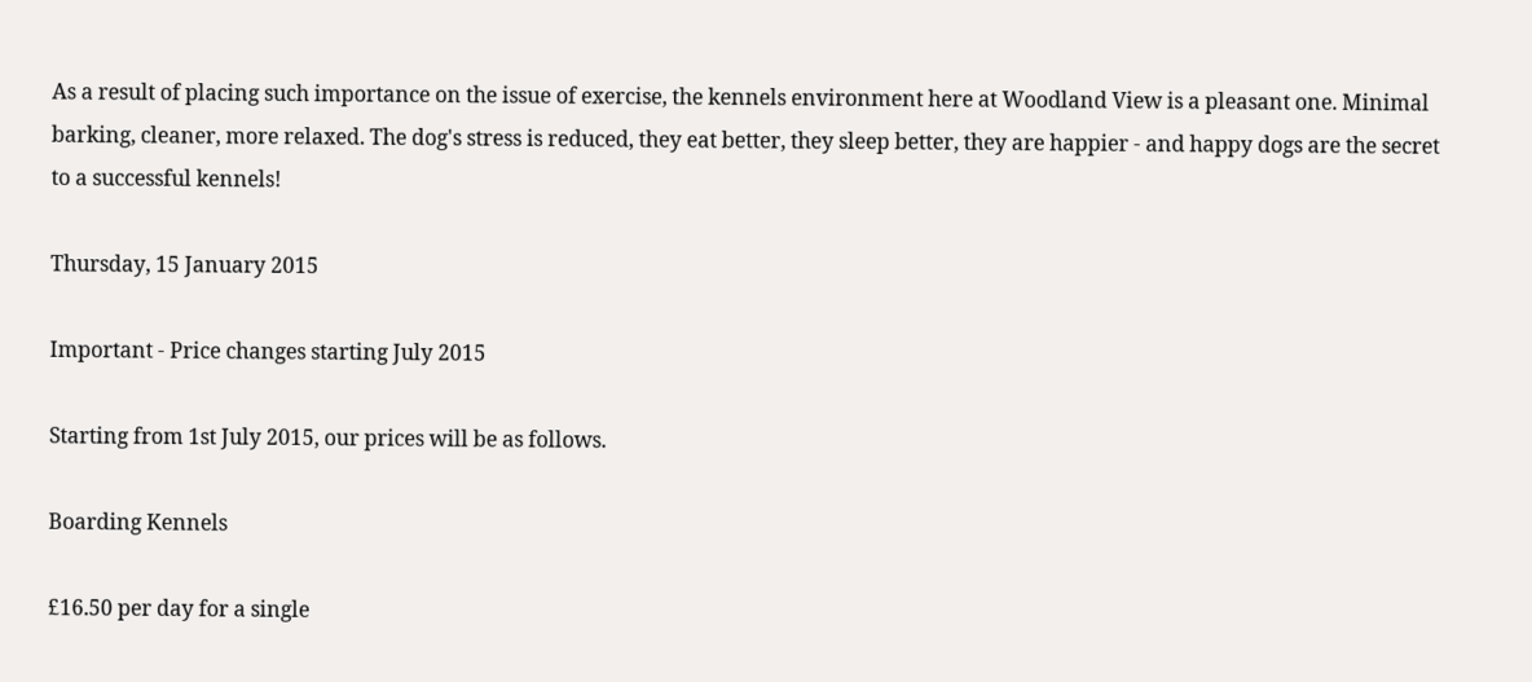As a result of placing such importance on the issue of exercise, the kennels environment here at Woodland View is a pleasant one. Minimal barking, cleaner, more relaxed. The dog's stress is reduced, they eat better, they sleep better, they are happier - and happy dogs are the secret to a successful kennels!

Thursday, 15 January 2015

Important - Price changes starting July 2015

Starting from 1st July 2015, our prices will be as follows.

Boarding Kennels

£16.50 per day for a single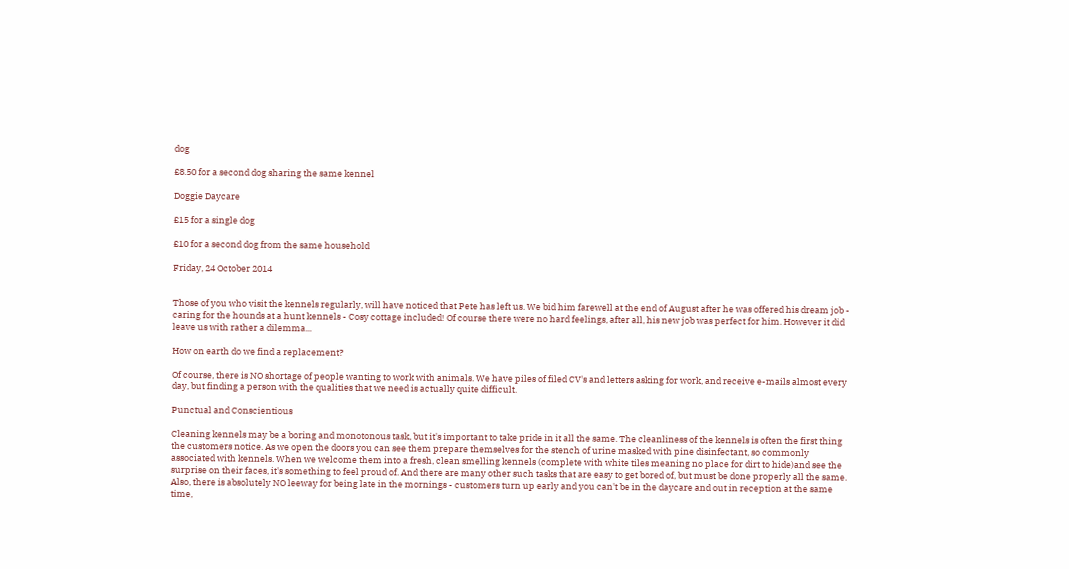dog

£8.50 for a second dog sharing the same kennel

Doggie Daycare

£15 for a single dog

£10 for a second dog from the same household

Friday, 24 October 2014


Those of you who visit the kennels regularly, will have noticed that Pete has left us. We bid him farewell at the end of August after he was offered his dream job - caring for the hounds at a hunt kennels - Cosy cottage included! Of course there were no hard feelings, after all, his new job was perfect for him. However it did leave us with rather a dilemma...

How on earth do we find a replacement?

Of course, there is NO shortage of people wanting to work with animals. We have piles of filed CV's and letters asking for work, and receive e-mails almost every day, but finding a person with the qualities that we need is actually quite difficult.

Punctual and Conscientious

Cleaning kennels may be a boring and monotonous task, but it's important to take pride in it all the same. The cleanliness of the kennels is often the first thing the customers notice. As we open the doors you can see them prepare themselves for the stench of urine masked with pine disinfectant, so commonly associated with kennels. When we welcome them into a fresh, clean smelling kennels (complete with white tiles meaning no place for dirt to hide)and see the surprise on their faces, it's something to feel proud of. And there are many other such tasks that are easy to get bored of, but must be done properly all the same.
Also, there is absolutely NO leeway for being late in the mornings - customers turn up early and you can't be in the daycare and out in reception at the same time,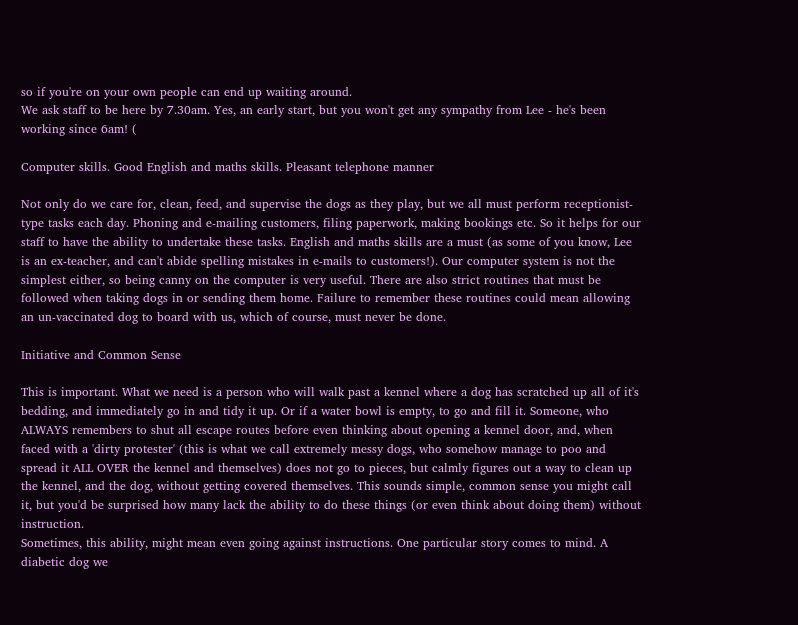so if you're on your own people can end up waiting around.
We ask staff to be here by 7.30am. Yes, an early start, but you won't get any sympathy from Lee - he's been working since 6am! (

Computer skills. Good English and maths skills. Pleasant telephone manner

Not only do we care for, clean, feed, and supervise the dogs as they play, but we all must perform receptionist-type tasks each day. Phoning and e-mailing customers, filing paperwork, making bookings etc. So it helps for our staff to have the ability to undertake these tasks. English and maths skills are a must (as some of you know, Lee is an ex-teacher, and can't abide spelling mistakes in e-mails to customers!). Our computer system is not the simplest either, so being canny on the computer is very useful. There are also strict routines that must be followed when taking dogs in or sending them home. Failure to remember these routines could mean allowing an un-vaccinated dog to board with us, which of course, must never be done.

Initiative and Common Sense

This is important. What we need is a person who will walk past a kennel where a dog has scratched up all of it's bedding, and immediately go in and tidy it up. Or if a water bowl is empty, to go and fill it. Someone, who ALWAYS remembers to shut all escape routes before even thinking about opening a kennel door, and, when faced with a 'dirty protester' (this is what we call extremely messy dogs, who somehow manage to poo and spread it ALL OVER the kennel and themselves) does not go to pieces, but calmly figures out a way to clean up the kennel, and the dog, without getting covered themselves. This sounds simple, common sense you might call it, but you'd be surprised how many lack the ability to do these things (or even think about doing them) without instruction.
Sometimes, this ability, might mean even going against instructions. One particular story comes to mind. A diabetic dog we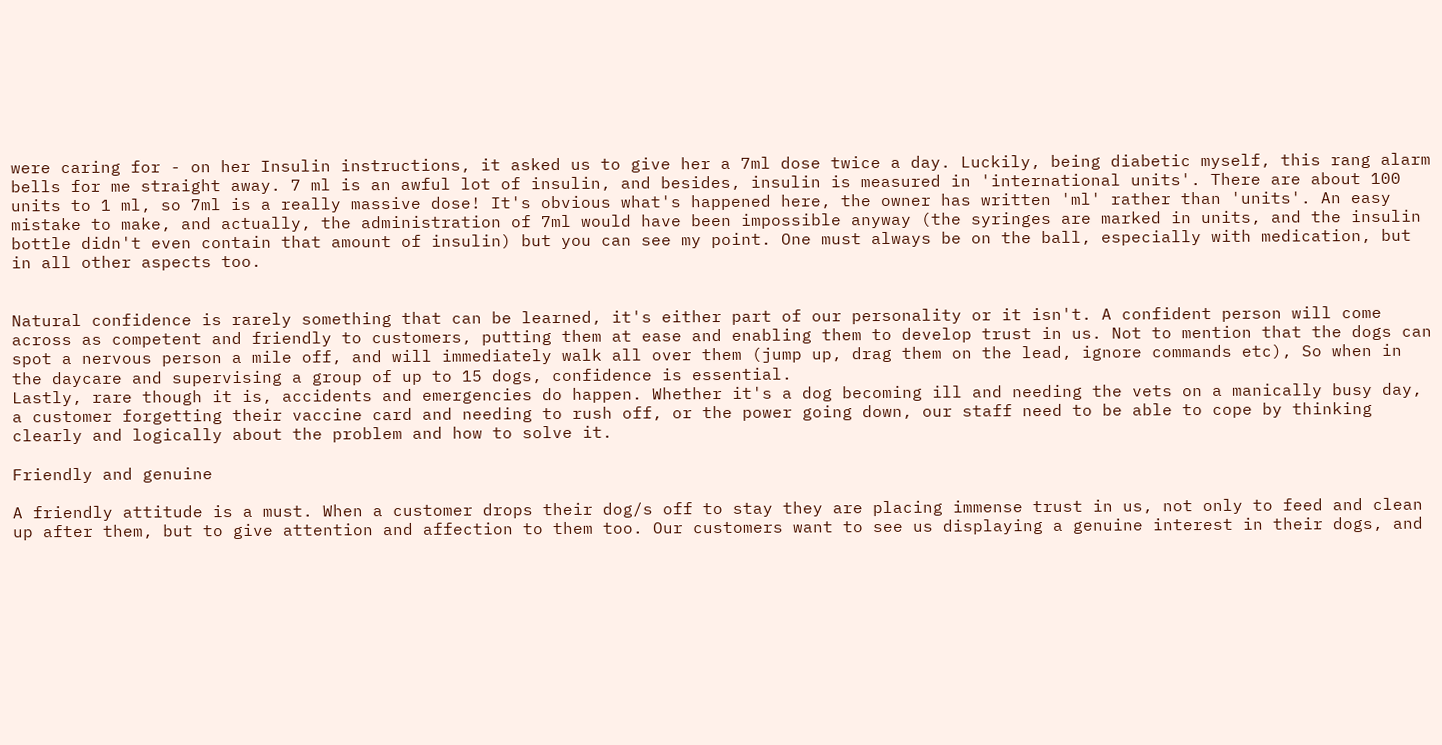were caring for - on her Insulin instructions, it asked us to give her a 7ml dose twice a day. Luckily, being diabetic myself, this rang alarm bells for me straight away. 7 ml is an awful lot of insulin, and besides, insulin is measured in 'international units'. There are about 100 units to 1 ml, so 7ml is a really massive dose! It's obvious what's happened here, the owner has written 'ml' rather than 'units'. An easy mistake to make, and actually, the administration of 7ml would have been impossible anyway (the syringes are marked in units, and the insulin bottle didn't even contain that amount of insulin) but you can see my point. One must always be on the ball, especially with medication, but in all other aspects too.


Natural confidence is rarely something that can be learned, it's either part of our personality or it isn't. A confident person will come across as competent and friendly to customers, putting them at ease and enabling them to develop trust in us. Not to mention that the dogs can spot a nervous person a mile off, and will immediately walk all over them (jump up, drag them on the lead, ignore commands etc), So when in the daycare and supervising a group of up to 15 dogs, confidence is essential.
Lastly, rare though it is, accidents and emergencies do happen. Whether it's a dog becoming ill and needing the vets on a manically busy day, a customer forgetting their vaccine card and needing to rush off, or the power going down, our staff need to be able to cope by thinking clearly and logically about the problem and how to solve it.

Friendly and genuine

A friendly attitude is a must. When a customer drops their dog/s off to stay they are placing immense trust in us, not only to feed and clean up after them, but to give attention and affection to them too. Our customers want to see us displaying a genuine interest in their dogs, and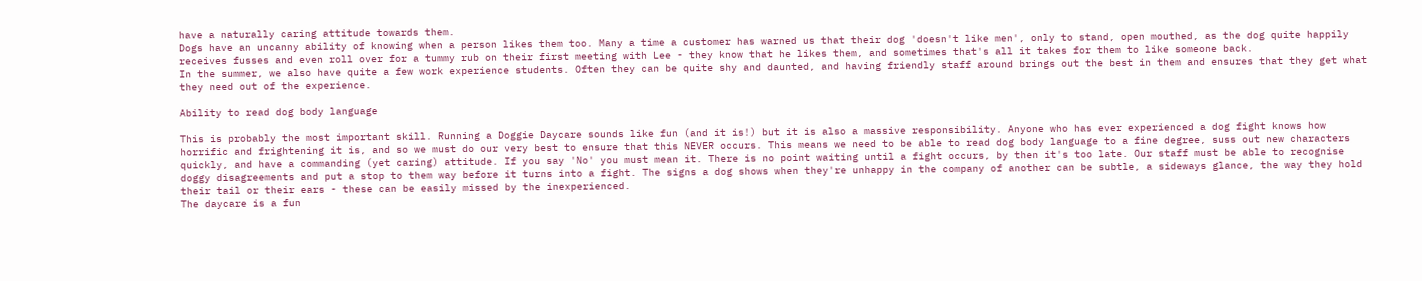have a naturally caring attitude towards them.
Dogs have an uncanny ability of knowing when a person likes them too. Many a time a customer has warned us that their dog 'doesn't like men', only to stand, open mouthed, as the dog quite happily receives fusses and even roll over for a tummy rub on their first meeting with Lee - they know that he likes them, and sometimes that's all it takes for them to like someone back.
In the summer, we also have quite a few work experience students. Often they can be quite shy and daunted, and having friendly staff around brings out the best in them and ensures that they get what they need out of the experience.

Ability to read dog body language

This is probably the most important skill. Running a Doggie Daycare sounds like fun (and it is!) but it is also a massive responsibility. Anyone who has ever experienced a dog fight knows how horrific and frightening it is, and so we must do our very best to ensure that this NEVER occurs. This means we need to be able to read dog body language to a fine degree, suss out new characters quickly, and have a commanding (yet caring) attitude. If you say 'No' you must mean it. There is no point waiting until a fight occurs, by then it's too late. Our staff must be able to recognise doggy disagreements and put a stop to them way before it turns into a fight. The signs a dog shows when they're unhappy in the company of another can be subtle, a sideways glance, the way they hold their tail or their ears - these can be easily missed by the inexperienced.
The daycare is a fun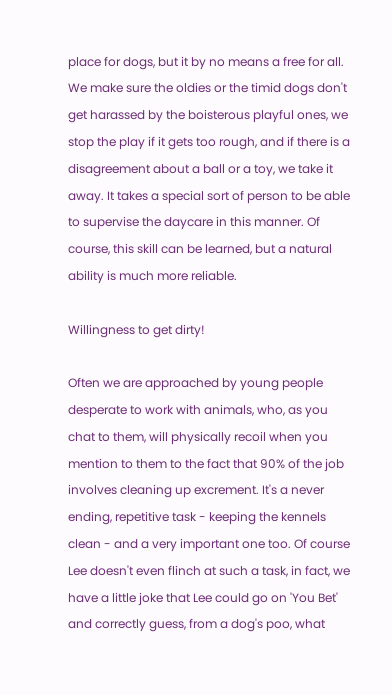place for dogs, but it by no means a free for all. We make sure the oldies or the timid dogs don't get harassed by the boisterous playful ones, we stop the play if it gets too rough, and if there is a disagreement about a ball or a toy, we take it away. It takes a special sort of person to be able to supervise the daycare in this manner. Of course, this skill can be learned, but a natural ability is much more reliable.

Willingness to get dirty!

Often we are approached by young people desperate to work with animals, who, as you chat to them, will physically recoil when you mention to them to the fact that 90% of the job involves cleaning up excrement. It's a never ending, repetitive task - keeping the kennels clean - and a very important one too. Of course Lee doesn't even flinch at such a task, in fact, we have a little joke that Lee could go on 'You Bet' and correctly guess, from a dog's poo, what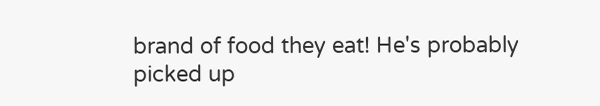brand of food they eat! He's probably picked up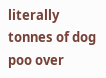literally tonnes of dog poo over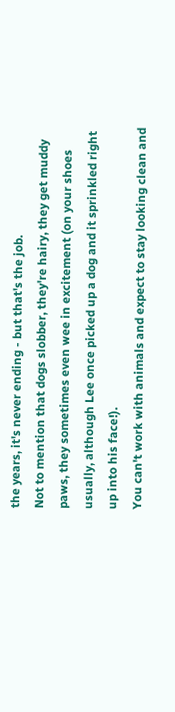the years, it's never ending - but that's the job.
Not to mention that dogs slobber, they're hairy, they get muddy paws, they sometimes even wee in excitement (on your shoes usually, although Lee once picked up a dog and it sprinkled right up into his face!).
You can't work with animals and expect to stay looking clean and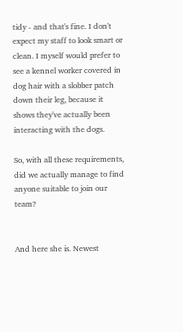tidy - and that's fine. I don't expect my staff to look smart or clean. I myself would prefer to see a kennel worker covered in dog hair with a slobber patch down their leg, because it shows they've actually been interacting with the dogs.

So, with all these requirements, did we actually manage to find anyone suitable to join our team?


And here she is. Newest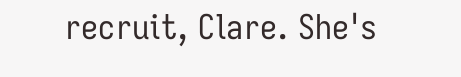recruit, Clare. She's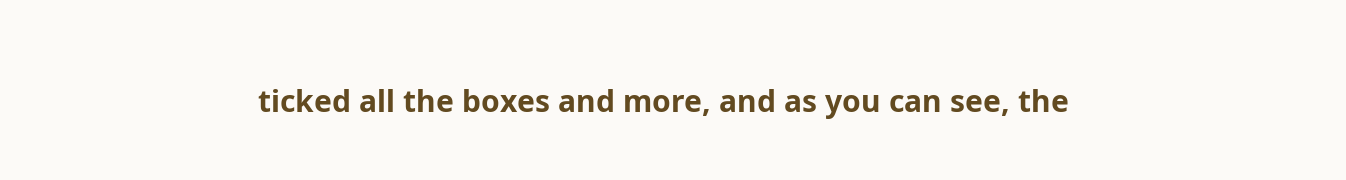ticked all the boxes and more, and as you can see, the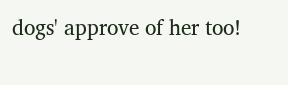dogs' approve of her too!